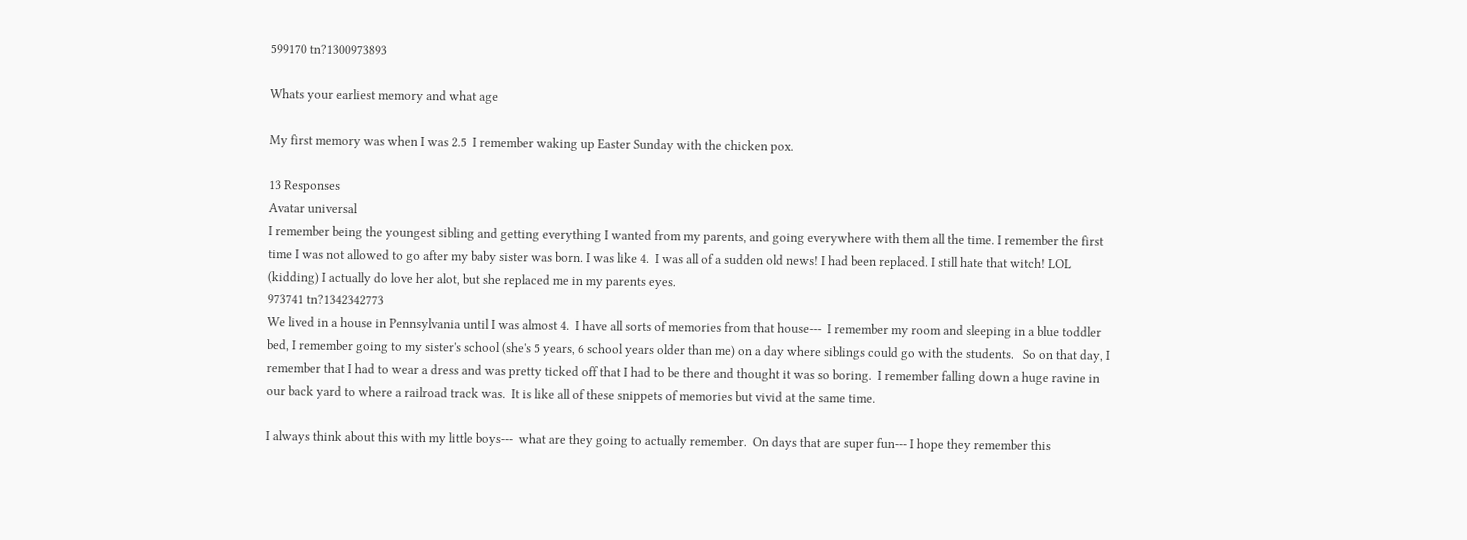599170 tn?1300973893

Whats your earliest memory and what age

My first memory was when I was 2.5  I remember waking up Easter Sunday with the chicken pox.

13 Responses
Avatar universal
I remember being the youngest sibling and getting everything I wanted from my parents, and going everywhere with them all the time. I remember the first time I was not allowed to go after my baby sister was born. I was like 4.  I was all of a sudden old news! I had been replaced. I still hate that witch! LOL (kidding) I actually do love her alot, but she replaced me in my parents eyes.
973741 tn?1342342773
We lived in a house in Pennsylvania until I was almost 4.  I have all sorts of memories from that house---  I remember my room and sleeping in a blue toddler bed, I remember going to my sister's school (she's 5 years, 6 school years older than me) on a day where siblings could go with the students.   So on that day, I remember that I had to wear a dress and was pretty ticked off that I had to be there and thought it was so boring.  I remember falling down a huge ravine in our back yard to where a railroad track was.  It is like all of these snippets of memories but vivid at the same time.

I always think about this with my little boys---  what are they going to actually remember.  On days that are super fun--- I hope they remember this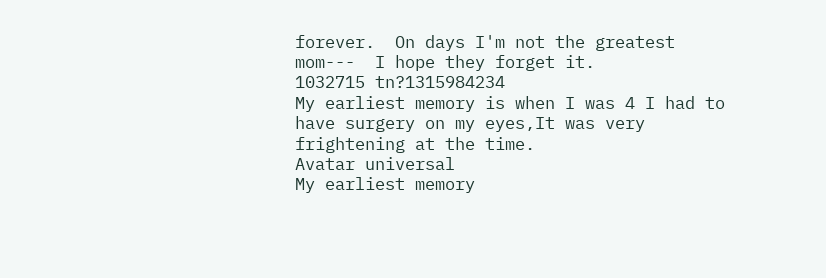forever.  On days I'm not the greatest mom---  I hope they forget it.
1032715 tn?1315984234
My earliest memory is when I was 4 I had to have surgery on my eyes,It was very frightening at the time.
Avatar universal
My earliest memory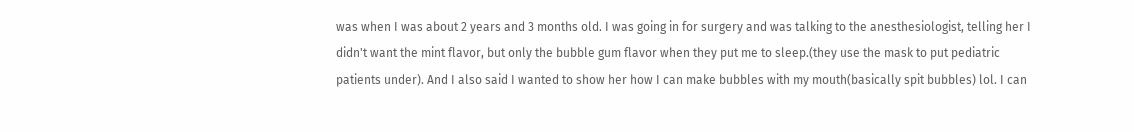was when I was about 2 years and 3 months old. I was going in for surgery and was talking to the anesthesiologist, telling her I didn't want the mint flavor, but only the bubble gum flavor when they put me to sleep.(they use the mask to put pediatric patients under). And I also said I wanted to show her how I can make bubbles with my mouth(basically spit bubbles) lol. I can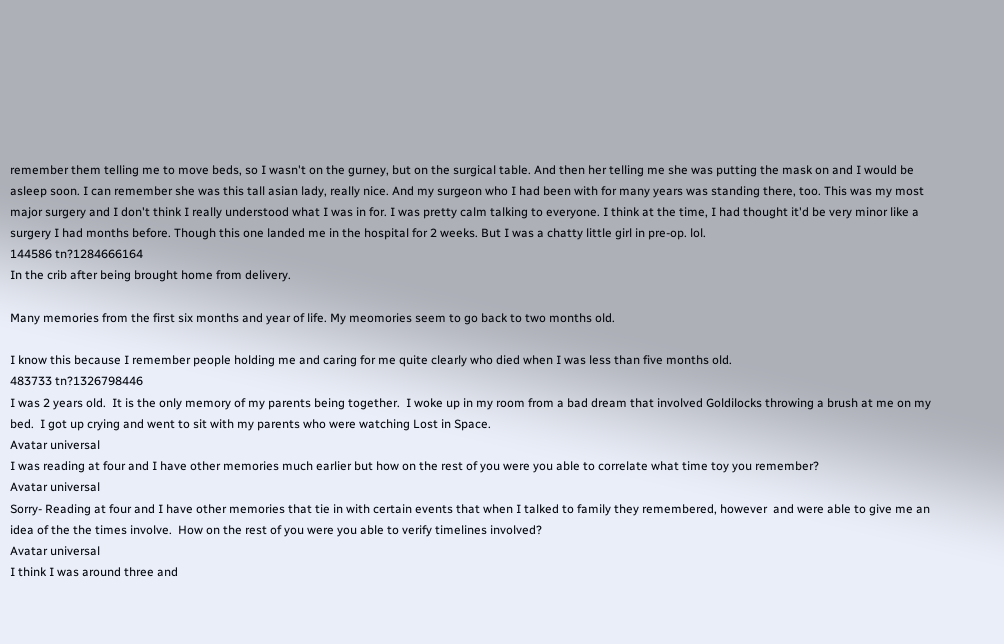remember them telling me to move beds, so I wasn't on the gurney, but on the surgical table. And then her telling me she was putting the mask on and I would be asleep soon. I can remember she was this tall asian lady, really nice. And my surgeon who I had been with for many years was standing there, too. This was my most major surgery and I don't think I really understood what I was in for. I was pretty calm talking to everyone. I think at the time, I had thought it'd be very minor like a surgery I had months before. Though this one landed me in the hospital for 2 weeks. But I was a chatty little girl in pre-op. lol.
144586 tn?1284666164
In the crib after being brought home from delivery.

Many memories from the first six months and year of life. My meomories seem to go back to two months old.

I know this because I remember people holding me and caring for me quite clearly who died when I was less than five months old.
483733 tn?1326798446
I was 2 years old.  It is the only memory of my parents being together.  I woke up in my room from a bad dream that involved Goldilocks throwing a brush at me on my bed.  I got up crying and went to sit with my parents who were watching Lost in Space.
Avatar universal
I was reading at four and I have other memories much earlier but how on the rest of you were you able to correlate what time toy you remember?
Avatar universal
Sorry- Reading at four and I have other memories that tie in with certain events that when I talked to family they remembered, however  and were able to give me an idea of the the times involve.  How on the rest of you were you able to verify timelines involved?
Avatar universal
I think I was around three and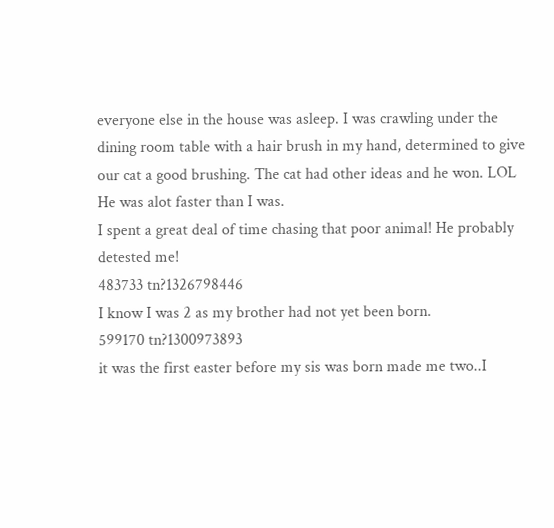everyone else in the house was asleep. I was crawling under the dining room table with a hair brush in my hand, determined to give our cat a good brushing. The cat had other ideas and he won. LOL He was alot faster than I was.
I spent a great deal of time chasing that poor animal! He probably detested me!
483733 tn?1326798446
I know I was 2 as my brother had not yet been born.
599170 tn?1300973893
it was the first easter before my sis was born made me two..I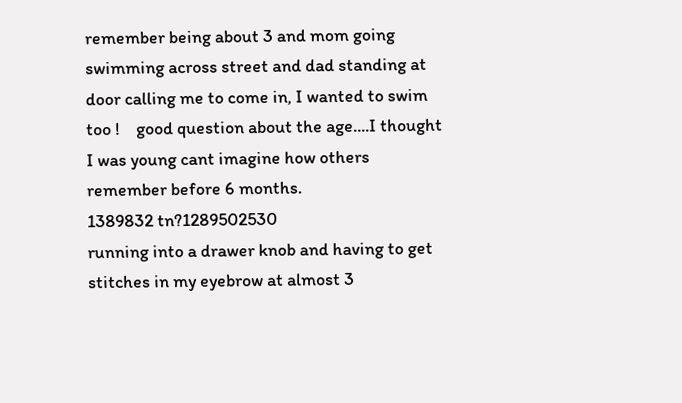remember being about 3 and mom going swimming across street and dad standing at door calling me to come in, I wanted to swim too !    good question about the age....I thought I was young cant imagine how others remember before 6 months.
1389832 tn?1289502530
running into a drawer knob and having to get stitches in my eyebrow at almost 3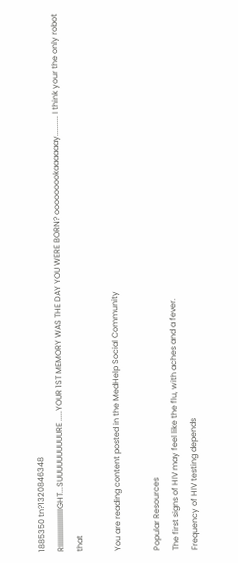1885350 tn?1320846348
RIIIIIIIIIIIIIIIIIIIGHT...SUUUUUUUUUURE .....YOUR 1ST MEMORY WAS THE DAY YOU WERE BORN? ooooooookaaaaaay.......... I think your the only robot that

You are reading content posted in the MedHelp Social Community

Popular Resources
The first signs of HIV may feel like the flu, with aches and a fever.
Frequency of HIV testing depends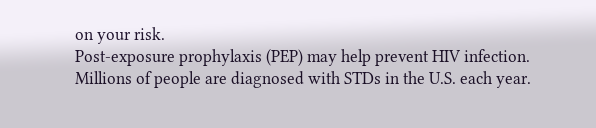on your risk.
Post-exposure prophylaxis (PEP) may help prevent HIV infection.
Millions of people are diagnosed with STDs in the U.S. each year.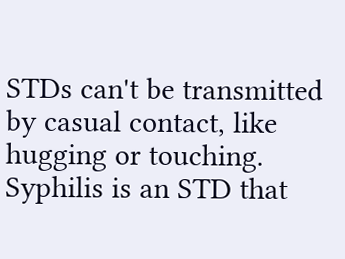STDs can't be transmitted by casual contact, like hugging or touching.
Syphilis is an STD that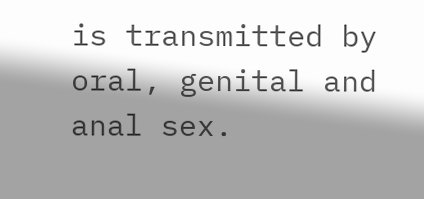is transmitted by oral, genital and anal sex.